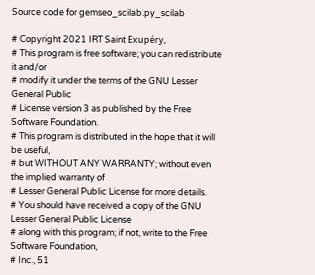Source code for gemseo_scilab.py_scilab

# Copyright 2021 IRT Saint Exupéry,
# This program is free software; you can redistribute it and/or
# modify it under the terms of the GNU Lesser General Public
# License version 3 as published by the Free Software Foundation.
# This program is distributed in the hope that it will be useful,
# but WITHOUT ANY WARRANTY; without even the implied warranty of
# Lesser General Public License for more details.
# You should have received a copy of the GNU Lesser General Public License
# along with this program; if not, write to the Free Software Foundation,
# Inc., 51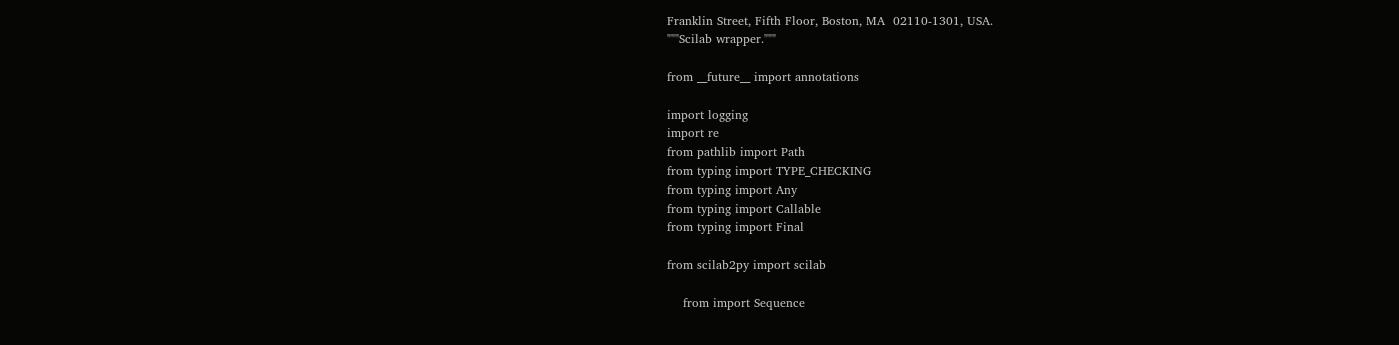Franklin Street, Fifth Floor, Boston, MA  02110-1301, USA.
"""Scilab wrapper."""

from __future__ import annotations

import logging
import re
from pathlib import Path
from typing import TYPE_CHECKING
from typing import Any
from typing import Callable
from typing import Final

from scilab2py import scilab

    from import Sequence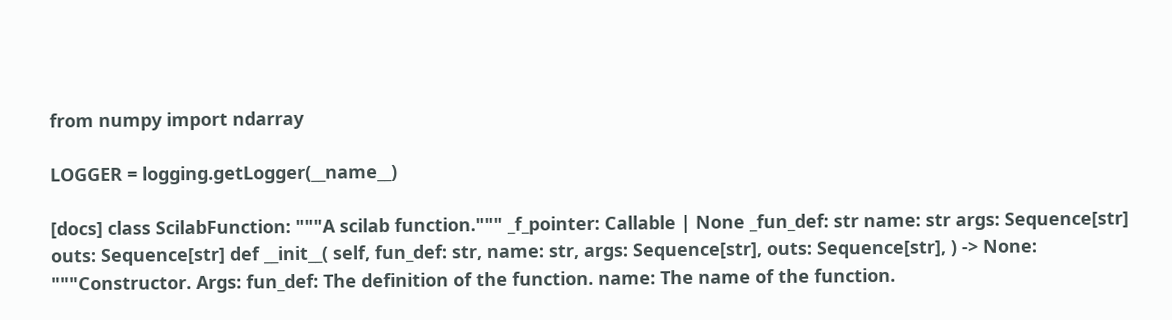from numpy import ndarray

LOGGER = logging.getLogger(__name__)

[docs] class ScilabFunction: """A scilab function.""" _f_pointer: Callable | None _fun_def: str name: str args: Sequence[str] outs: Sequence[str] def __init__( self, fun_def: str, name: str, args: Sequence[str], outs: Sequence[str], ) -> None: """Constructor. Args: fun_def: The definition of the function. name: The name of the function.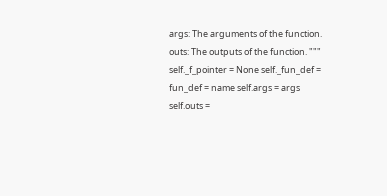args: The arguments of the function. outs: The outputs of the function. """ self._f_pointer = None self._fun_def = fun_def = name self.args = args self.outs =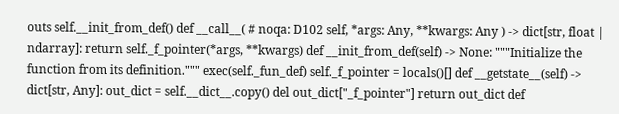outs self.__init_from_def() def __call__( # noqa: D102 self, *args: Any, **kwargs: Any ) -> dict[str, float | ndarray]: return self._f_pointer(*args, **kwargs) def __init_from_def(self) -> None: """Initialize the function from its definition.""" exec(self._fun_def) self._f_pointer = locals()[] def __getstate__(self) -> dict[str, Any]: out_dict = self.__dict__.copy() del out_dict["_f_pointer"] return out_dict def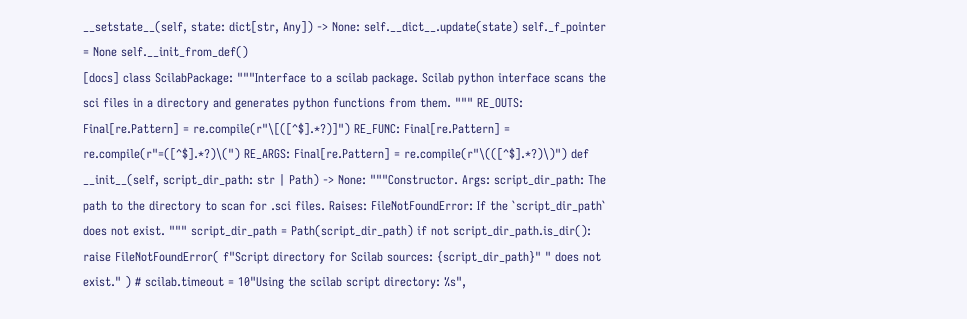__setstate__(self, state: dict[str, Any]) -> None: self.__dict__.update(state) self._f_pointer = None self.__init_from_def()
[docs] class ScilabPackage: """Interface to a scilab package. Scilab python interface scans the sci files in a directory and generates python functions from them. """ RE_OUTS: Final[re.Pattern] = re.compile(r"\[([^$].*?)]") RE_FUNC: Final[re.Pattern] = re.compile(r"=([^$].*?)\(") RE_ARGS: Final[re.Pattern] = re.compile(r"\(([^$].*?)\)") def __init__(self, script_dir_path: str | Path) -> None: """Constructor. Args: script_dir_path: The path to the directory to scan for .sci files. Raises: FileNotFoundError: If the `script_dir_path` does not exist. """ script_dir_path = Path(script_dir_path) if not script_dir_path.is_dir(): raise FileNotFoundError( f"Script directory for Scilab sources: {script_dir_path}" " does not exist." ) # scilab.timeout = 10"Using the scilab script directory: %s",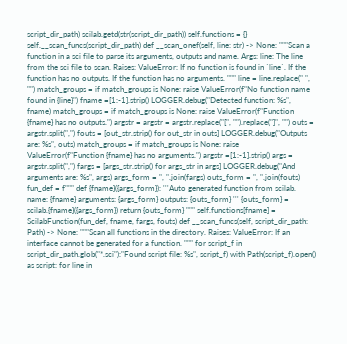script_dir_path) scilab.getd(str(script_dir_path)) self.functions = {} self.__scan_funcs(script_dir_path) def __scan_onef(self, line: str) -> None: """Scan a function in a sci file to parse its arguments, outputs and name. Args: line: The line from the sci file to scan. Raises: ValueError: If no function is found in `line`. If the function has no outputs. If the function has no arguments. """ line = line.replace(" ", "") match_groups = if match_groups is None: raise ValueError(f"No function name found in {line}") fname =[1:-1].strip() LOGGER.debug("Detected function: %s", fname) match_groups = if match_groups is None: raise ValueError(f"Function {fname} has no outputs.") argstr = argstr = argstr.replace("[", "").replace("]", "") outs = argstr.split(",") fouts = [out_str.strip() for out_str in outs] LOGGER.debug("Outputs are: %s", outs) match_groups = if match_groups is None: raise ValueError(f"Function {fname} has no arguments.") argstr =[1:-1].strip() args = argstr.split(",") fargs = [args_str.strip() for args_str in args] LOGGER.debug("And arguments are: %s", args) args_form = ", ".join(fargs) outs_form = ", ".join(fouts) fun_def = f""" def {fname}({args_form}): '''Auto generated function from scilab. name: {fname} arguments: {args_form} outputs: {outs_form} ''' {outs_form} = scilab.{fname}({args_form}) return {outs_form} """ self.functions[fname] = ScilabFunction(fun_def, fname, fargs, fouts) def __scan_funcs(self, script_dir_path: Path) -> None: """Scan all functions in the directory. Raises: ValueError: If an interface cannot be generated for a function. """ for script_f in script_dir_path.glob("*.sci"):"Found script file: %s", script_f) with Path(script_f).open() as script: for line in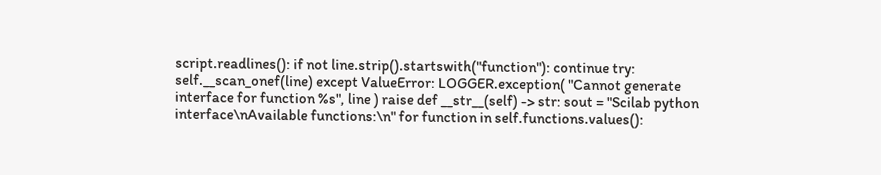script.readlines(): if not line.strip().startswith("function"): continue try: self.__scan_onef(line) except ValueError: LOGGER.exception( "Cannot generate interface for function %s", line ) raise def __str__(self) -> str: sout = "Scilab python interface\nAvailable functions:\n" for function in self.functions.values():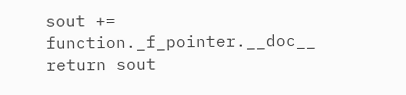sout += function._f_pointer.__doc__ return sout